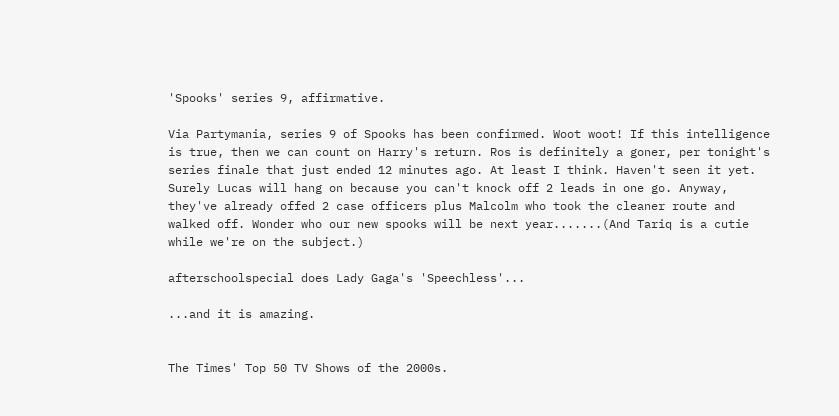'Spooks' series 9, affirmative.

Via Partymania, series 9 of Spooks has been confirmed. Woot woot! If this intelligence is true, then we can count on Harry's return. Ros is definitely a goner, per tonight's series finale that just ended 12 minutes ago. At least I think. Haven't seen it yet. Surely Lucas will hang on because you can't knock off 2 leads in one go. Anyway, they've already offed 2 case officers plus Malcolm who took the cleaner route and walked off. Wonder who our new spooks will be next year.......(And Tariq is a cutie while we're on the subject.)

afterschoolspecial does Lady Gaga's 'Speechless'...

...and it is amazing.


The Times' Top 50 TV Shows of the 2000s.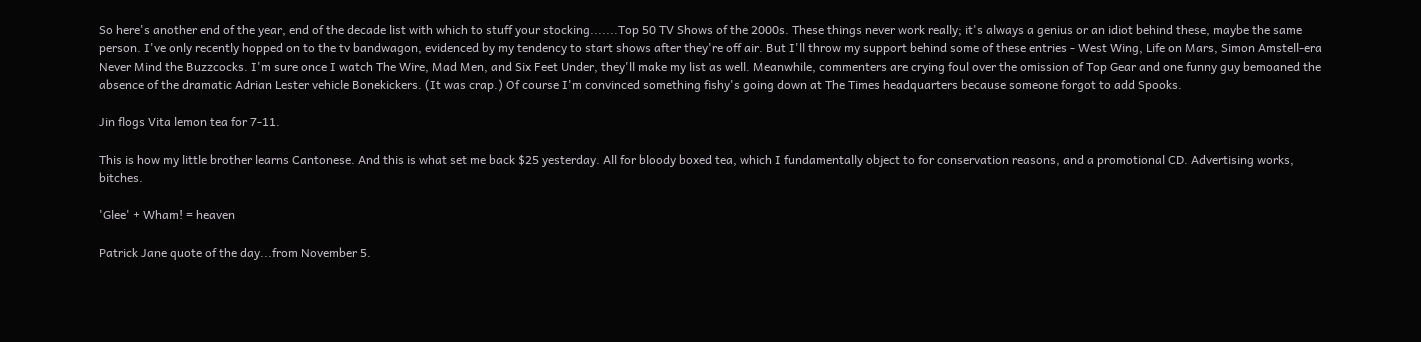So here's another end of the year, end of the decade list with which to stuff your stocking.......Top 50 TV Shows of the 2000s. These things never work really; it's always a genius or an idiot behind these, maybe the same person. I've only recently hopped on to the tv bandwagon, evidenced by my tendency to start shows after they're off air. But I'll throw my support behind some of these entries - West Wing, Life on Mars, Simon Amstell-era Never Mind the Buzzcocks. I'm sure once I watch The Wire, Mad Men, and Six Feet Under, they'll make my list as well. Meanwhile, commenters are crying foul over the omission of Top Gear and one funny guy bemoaned the absence of the dramatic Adrian Lester vehicle Bonekickers. (It was crap.) Of course I'm convinced something fishy's going down at The Times headquarters because someone forgot to add Spooks.

Jin flogs Vita lemon tea for 7-11.

This is how my little brother learns Cantonese. And this is what set me back $25 yesterday. All for bloody boxed tea, which I fundamentally object to for conservation reasons, and a promotional CD. Advertising works, bitches.

'Glee' + Wham! = heaven

Patrick Jane quote of the day...from November 5.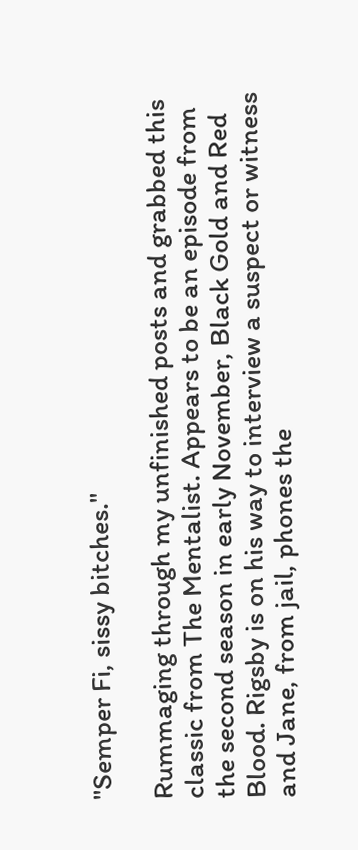"Semper Fi, sissy bitches."

Rummaging through my unfinished posts and grabbed this classic from The Mentalist. Appears to be an episode from the second season in early November, Black Gold and Red Blood. Rigsby is on his way to interview a suspect or witness and Jane, from jail, phones the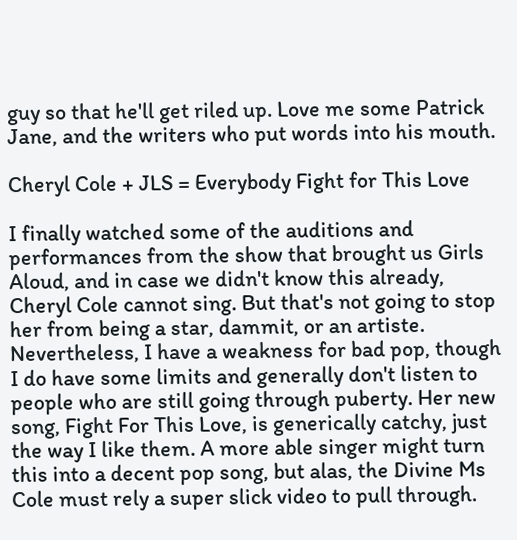guy so that he'll get riled up. Love me some Patrick Jane, and the writers who put words into his mouth.

Cheryl Cole + JLS = Everybody Fight for This Love

I finally watched some of the auditions and performances from the show that brought us Girls Aloud, and in case we didn't know this already, Cheryl Cole cannot sing. But that's not going to stop her from being a star, dammit, or an artiste. Nevertheless, I have a weakness for bad pop, though I do have some limits and generally don't listen to people who are still going through puberty. Her new song, Fight For This Love, is generically catchy, just the way I like them. A more able singer might turn this into a decent pop song, but alas, the Divine Ms Cole must rely a super slick video to pull through.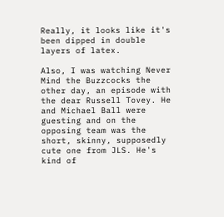Really, it looks like it's been dipped in double layers of latex.

Also, I was watching Never Mind the Buzzcocks the other day, an episode with the dear Russell Tovey. He and Michael Ball were guesting and on the opposing team was the short, skinny, supposedly cute one from JLS. He's kind of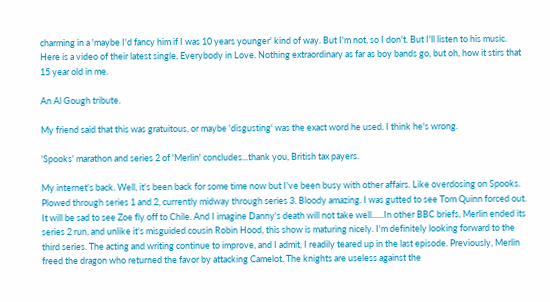charming in a 'maybe I'd fancy him if I was 10 years younger' kind of way. But I'm not, so I don't. But I'll listen to his music. Here is a video of their latest single, Everybody in Love. Nothing extraordinary as far as boy bands go, but oh, how it stirs that 15 year old in me.

An Al Gough tribute.

My friend said that this was gratuitous, or maybe 'disgusting' was the exact word he used. I think he's wrong.

'Spooks' marathon and series 2 of 'Merlin' concludes...thank you, British tax payers.

My internet's back. Well, it's been back for some time now but I've been busy with other affairs. Like overdosing on Spooks. Plowed through series 1 and 2, currently midway through series 3. Bloody amazing. I was gutted to see Tom Quinn forced out. It will be sad to see Zoe fly off to Chile. And I imagine Danny's death will not take well......In other BBC briefs, Merlin ended its series 2 run, and unlike it's misguided cousin Robin Hood, this show is maturing nicely. I'm definitely looking forward to the third series. The acting and writing continue to improve, and I admit, I readily teared up in the last episode. Previously, Merlin freed the dragon who returned the favor by attacking Camelot. The knights are useless against the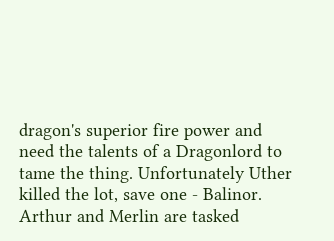dragon's superior fire power and need the talents of a Dragonlord to tame the thing. Unfortunately Uther killed the lot, save one - Balinor. Arthur and Merlin are tasked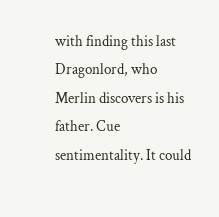with finding this last Dragonlord, who Merlin discovers is his father. Cue sentimentality. It could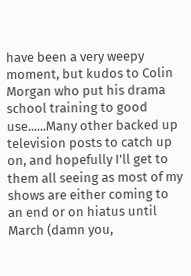have been a very weepy moment, but kudos to Colin Morgan who put his drama school training to good use......Many other backed up television posts to catch up on, and hopefully I'll get to them all seeing as most of my shows are either coming to an end or on hiatus until March (damn you,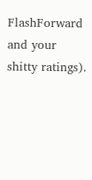FlashForward and your shitty ratings).